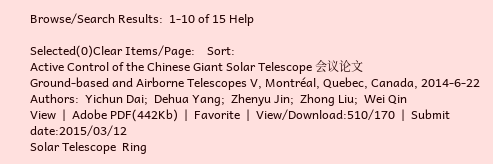Browse/Search Results:  1-10 of 15 Help

Selected(0)Clear Items/Page:    Sort:
Active Control of the Chinese Giant Solar Telescope 会议论文
Ground-based and Airborne Telescopes V, Montréal, Quebec, Canada, 2014-6-22
Authors:  Yichun Dai;  Dehua Yang;  Zhenyu Jin;  Zhong Liu;  Wei Qin
View  |  Adobe PDF(442Kb)  |  Favorite  |  View/Download:510/170  |  Submit date:2015/03/12
Solar Telescope  Ring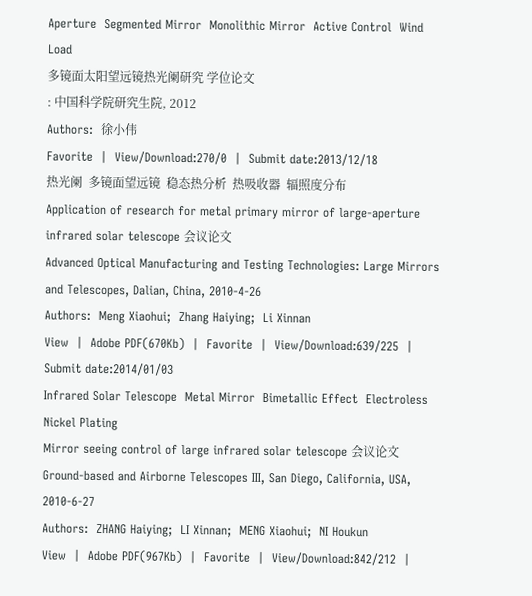Aperture  Segmented Mirror  Monolithic Mirror  Active Control  Wind Load
多镜面太阳望远镜热光阑研究 学位论文
: 中国科学院研究生院, 2012
Authors:  徐小伟
Favorite  |  View/Download:270/0  |  Submit date:2013/12/18
热光阑  多镜面望远镜  稳态热分析  热吸收器  辐照度分布
Application of research for metal primary mirror of large-aperture infrared solar telescope 会议论文
Advanced Optical Manufacturing and Testing Technologies: Large Mirrors and Telescopes, Dalian, China, 2010-4-26
Authors:  Meng Xiaohui;  Zhang Haiying;  Li Xinnan
View  |  Adobe PDF(670Kb)  |  Favorite  |  View/Download:639/225  |  Submit date:2014/01/03
Infrared Solar Telescope  Metal Mirror  Bimetallic Effect  Electroless Nickel Plating
Mirror seeing control of large infrared solar telescope 会议论文
Ground-based and Airborne Telescopes III, San Diego, California, USA, 2010-6-27
Authors:  ZHANG Haiying;  LI Xinnan;  MENG Xiaohui;  NI Houkun
View  |  Adobe PDF(967Kb)  |  Favorite  |  View/Download:842/212  |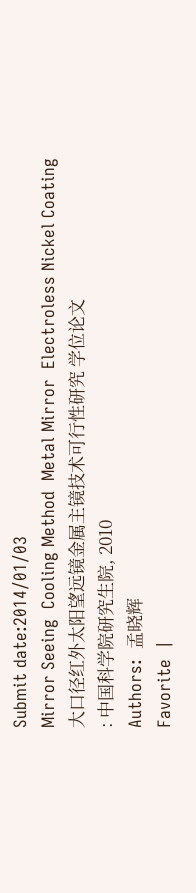Submit date:2014/01/03
Mirror Seeing  Cooling Method  Metal Mirror  Electroless Nickel Coating
大口径红外太阳望远镜金属主镜技术可行性研究 学位论文
: 中国科学院研究生院, 2010
Authors:  孟晓辉
Favorite  |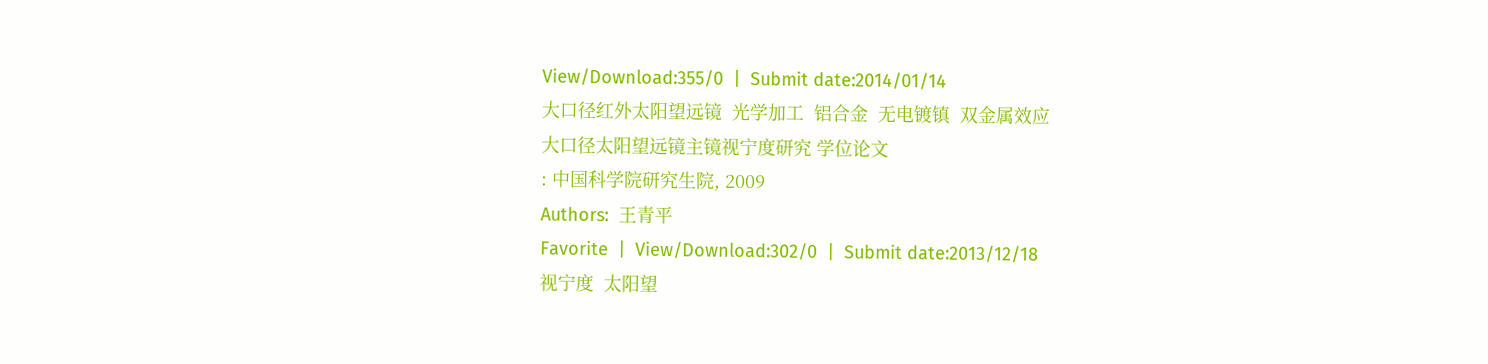View/Download:355/0  |  Submit date:2014/01/14
大口径红外太阳望远镜  光学加工  铝合金  无电镀镇  双金属效应
大口径太阳望远镜主镜视宁度研究 学位论文
: 中国科学院研究生院, 2009
Authors:  王青平
Favorite  |  View/Download:302/0  |  Submit date:2013/12/18
视宁度  太阳望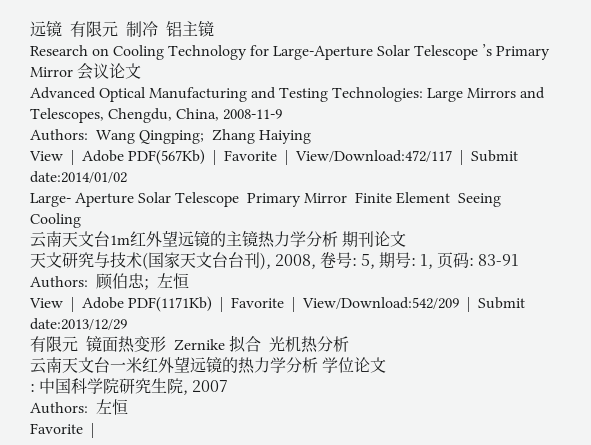远镜  有限元  制冷  铝主镜
Research on Cooling Technology for Large-Aperture Solar Telescope ’s Primary Mirror 会议论文
Advanced Optical Manufacturing and Testing Technologies: Large Mirrors and Telescopes, Chengdu, China, 2008-11-9
Authors:  Wang Qingping;  Zhang Haiying
View  |  Adobe PDF(567Kb)  |  Favorite  |  View/Download:472/117  |  Submit date:2014/01/02
Large- Aperture Solar Telescope  Primary Mirror  Finite Element  Seeing  Cooling
云南天文台1m红外望远镜的主镜热力学分析 期刊论文
天文研究与技术(国家天文台台刊), 2008, 卷号: 5, 期号: 1, 页码: 83-91
Authors:  顾伯忠;  左恒
View  |  Adobe PDF(1171Kb)  |  Favorite  |  View/Download:542/209  |  Submit date:2013/12/29
有限元  镜面热变形  Zernike 拟合  光机热分析
云南天文台一米红外望远镜的热力学分析 学位论文
: 中国科学院研究生院, 2007
Authors:  左恒
Favorite  |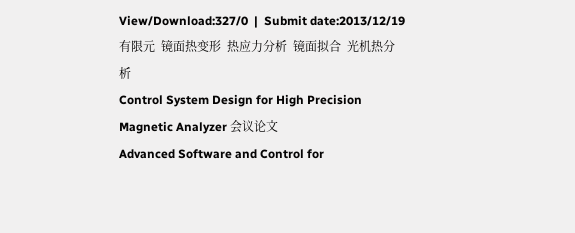View/Download:327/0  |  Submit date:2013/12/19
有限元  镜面热变形  热应力分析  镜面拟合  光机热分析
Control System Design for High Precision Magnetic Analyzer 会议论文
Advanced Software and Control for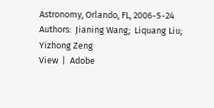Astronomy, Orlando, FL, 2006-5-24
Authors:  Jianing Wang;  Liquang Liu;  Yizhong Zeng
View  |  Adobe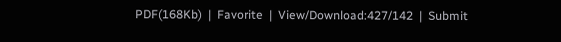PDF(168Kb)  |  Favorite  |  View/Download:427/142  |  Submit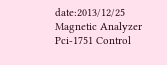date:2013/12/25
Magnetic Analyzer  Pci-1751 Control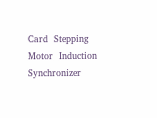Card  Stepping Motor  Induction Synchronizer